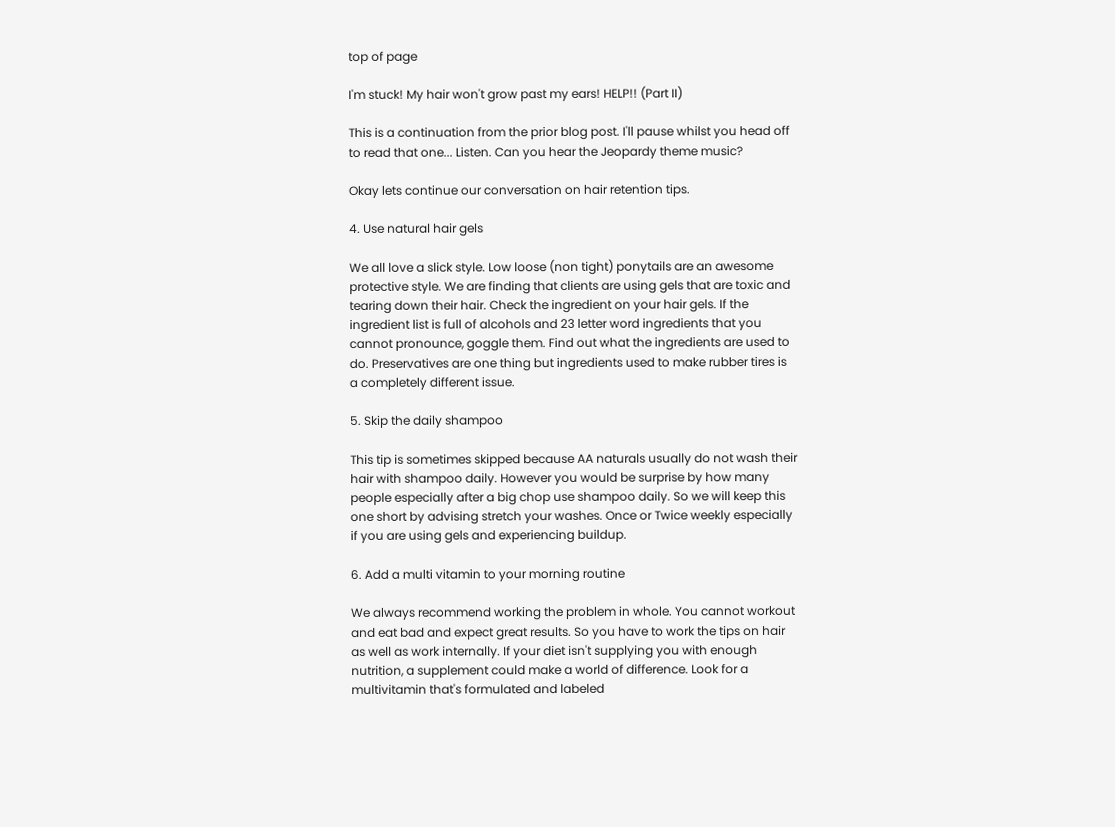top of page

I'm stuck! My hair won't grow past my ears! HELP!! (Part II)

This is a continuation from the prior blog post. I'll pause whilst you head off to read that one... Listen. Can you hear the Jeopardy theme music?

Okay lets continue our conversation on hair retention tips.

4. Use natural hair gels

We all love a slick style. Low loose (non tight) ponytails are an awesome protective style. We are finding that clients are using gels that are toxic and tearing down their hair. Check the ingredient on your hair gels. If the ingredient list is full of alcohols and 23 letter word ingredients that you cannot pronounce, goggle them. Find out what the ingredients are used to do. Preservatives are one thing but ingredients used to make rubber tires is a completely different issue.

5. Skip the daily shampoo

This tip is sometimes skipped because AA naturals usually do not wash their hair with shampoo daily. However you would be surprise by how many people especially after a big chop use shampoo daily. So we will keep this one short by advising stretch your washes. Once or Twice weekly especially if you are using gels and experiencing buildup.

6. Add a multi vitamin to your morning routine

We always recommend working the problem in whole. You cannot workout and eat bad and expect great results. So you have to work the tips on hair as well as work internally. If your diet isn't supplying you with enough nutrition, a supplement could make a world of difference. Look for a multivitamin that's formulated and labeled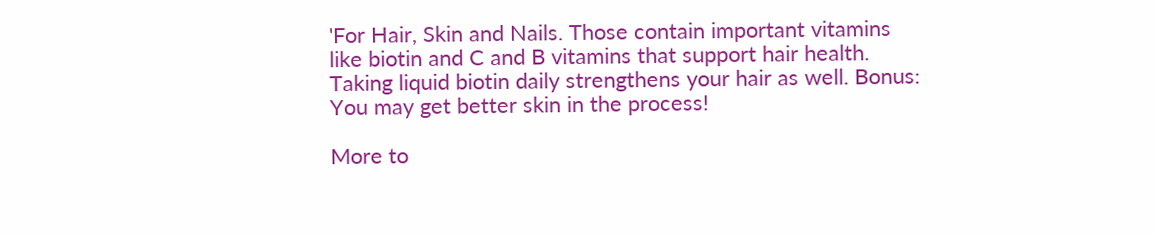'For Hair, Skin and Nails. Those contain important vitamins like biotin and C and B vitamins that support hair health. Taking liquid biotin daily strengthens your hair as well. Bonus: You may get better skin in the process!

More to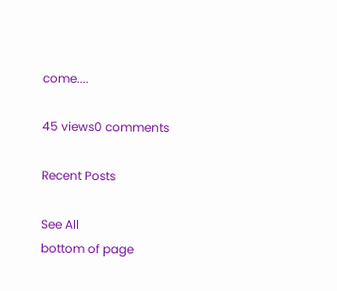come....

45 views0 comments

Recent Posts

See All
bottom of page